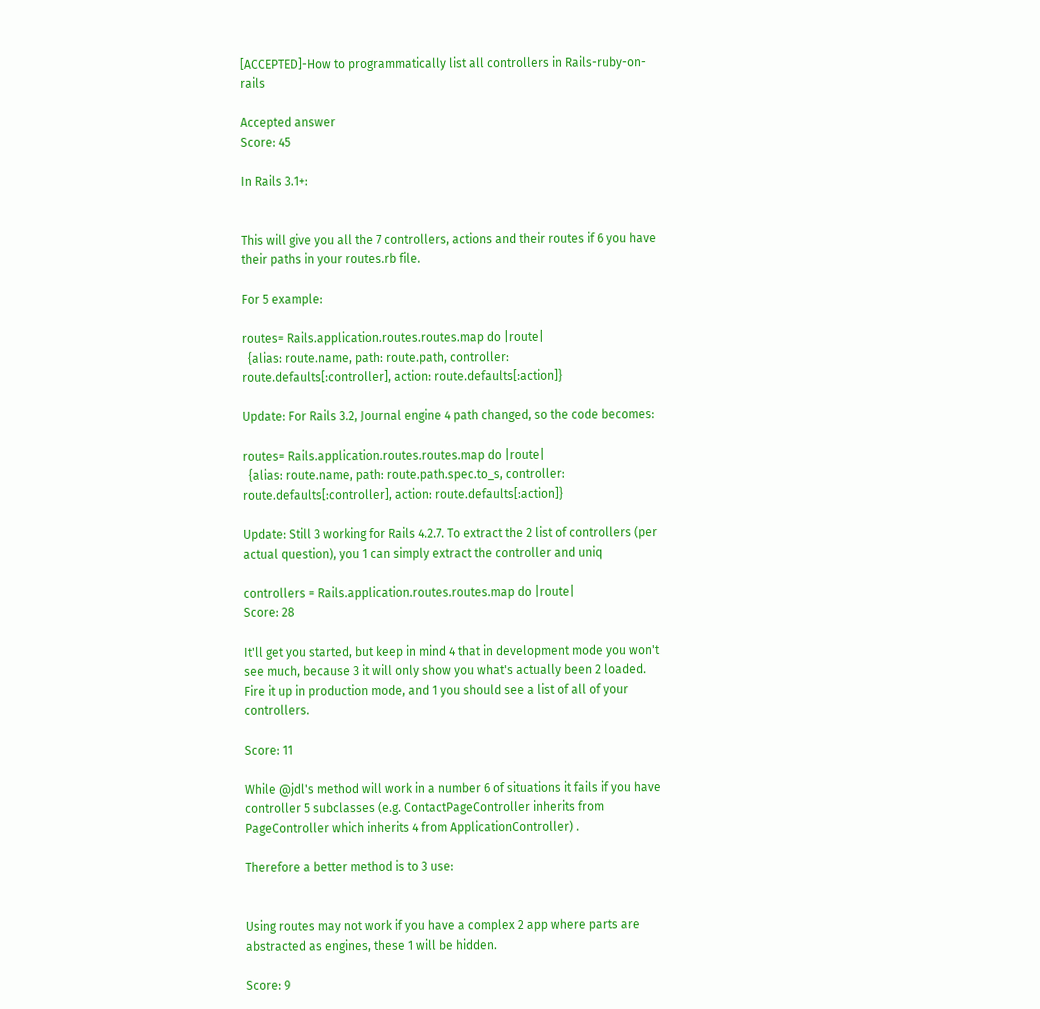[ACCEPTED]-How to programmatically list all controllers in Rails-ruby-on-rails

Accepted answer
Score: 45

In Rails 3.1+:


This will give you all the 7 controllers, actions and their routes if 6 you have their paths in your routes.rb file.

For 5 example:

routes= Rails.application.routes.routes.map do |route|
  {alias: route.name, path: route.path, controller: route.defaults[:controller], action: route.defaults[:action]}

Update: For Rails 3.2, Journal engine 4 path changed, so the code becomes:

routes= Rails.application.routes.routes.map do |route|
  {alias: route.name, path: route.path.spec.to_s, controller: route.defaults[:controller], action: route.defaults[:action]}

Update: Still 3 working for Rails 4.2.7. To extract the 2 list of controllers (per actual question), you 1 can simply extract the controller and uniq

controllers = Rails.application.routes.routes.map do |route|
Score: 28

It'll get you started, but keep in mind 4 that in development mode you won't see much, because 3 it will only show you what's actually been 2 loaded. Fire it up in production mode, and 1 you should see a list of all of your controllers.

Score: 11

While @jdl's method will work in a number 6 of situations it fails if you have controller 5 subclasses (e.g. ContactPageController inherits from PageController which inherits 4 from ApplicationController) .

Therefore a better method is to 3 use:


Using routes may not work if you have a complex 2 app where parts are abstracted as engines, these 1 will be hidden.

Score: 9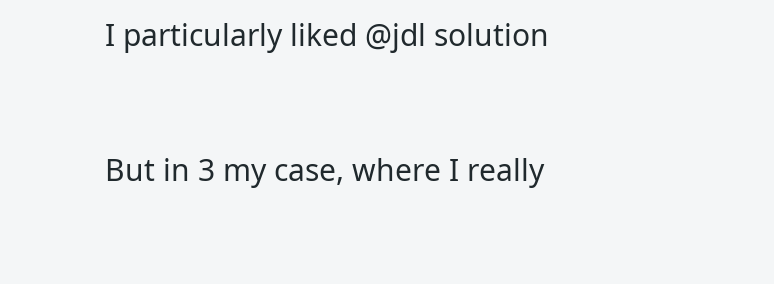I particularly liked @jdl solution


But in 3 my case, where I really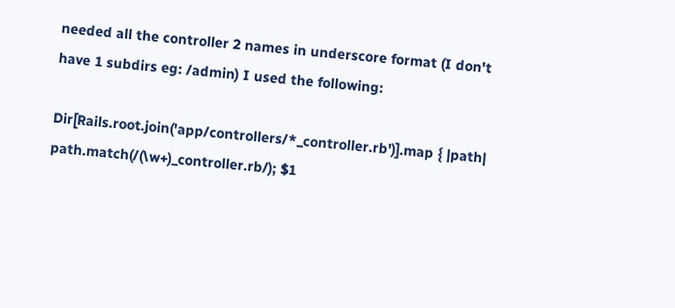needed all the controller 2 names in underscore format (I don't have 1 subdirs eg: /admin) I used the following:

Dir[Rails.root.join('app/controllers/*_controller.rb')].map { |path| path.match(/(\w+)_controller.rb/); $1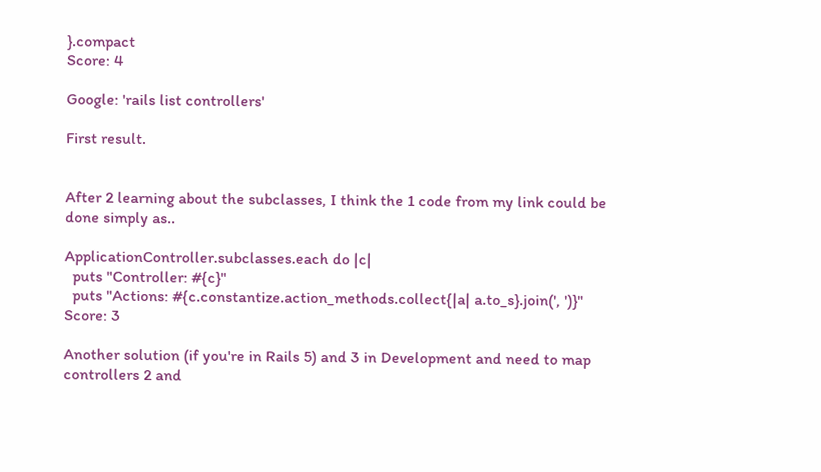}.compact
Score: 4

Google: 'rails list controllers'

First result.


After 2 learning about the subclasses, I think the 1 code from my link could be done simply as..

ApplicationController.subclasses.each do |c|
  puts "Controller: #{c}"
  puts "Actions: #{c.constantize.action_methods.collect{|a| a.to_s}.join(', ')}"
Score: 3

Another solution (if you're in Rails 5) and 3 in Development and need to map controllers 2 and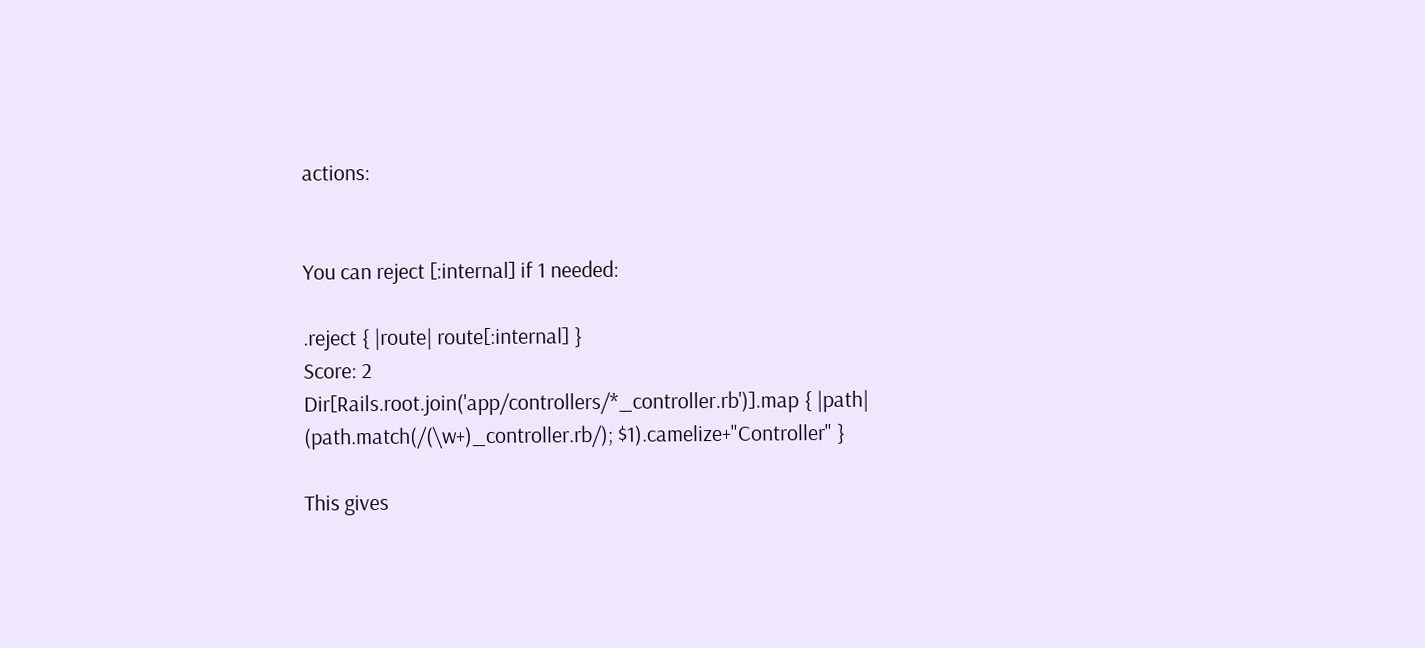actions:


You can reject [:internal] if 1 needed:

.reject { |route| route[:internal] }
Score: 2
Dir[Rails.root.join('app/controllers/*_controller.rb')].map { |path| (path.match(/(\w+)_controller.rb/); $1).camelize+"Controller" }

This gives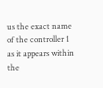us the exact name of the controller 1 as it appears within the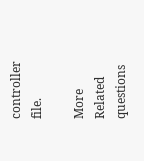controller file.

More Related questions